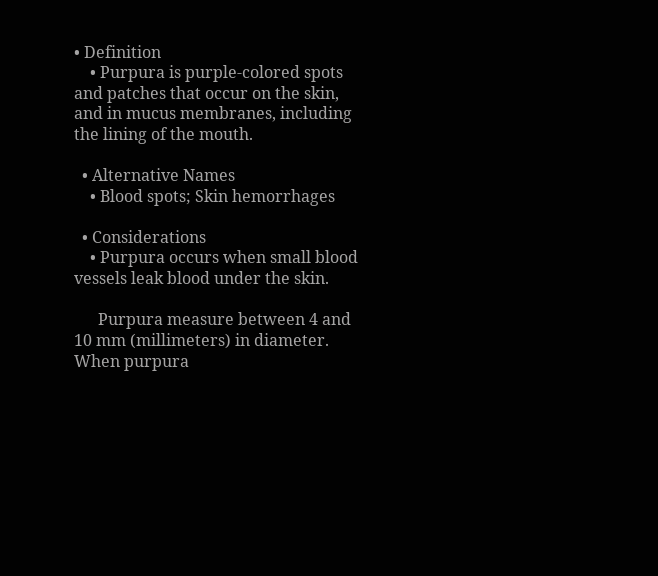• Definition
    • Purpura is purple-colored spots and patches that occur on the skin, and in mucus membranes, including the lining of the mouth.

  • Alternative Names
    • Blood spots; Skin hemorrhages

  • Considerations
    • Purpura occurs when small blood vessels leak blood under the skin.

      Purpura measure between 4 and 10 mm (millimeters) in diameter. When purpura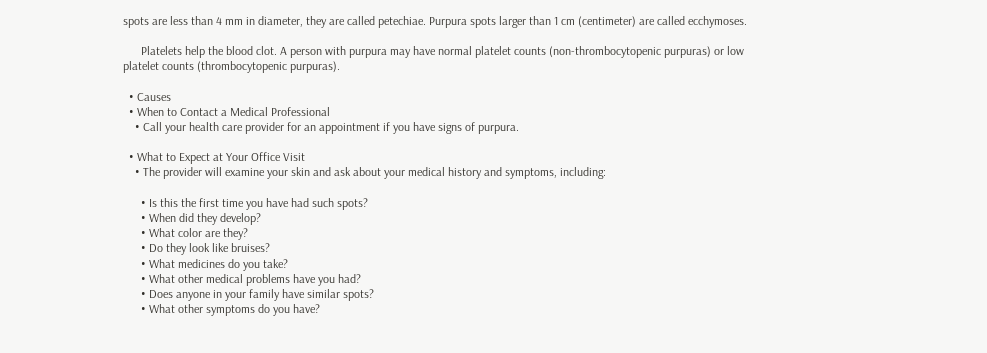spots are less than 4 mm in diameter, they are called petechiae. Purpura spots larger than 1 cm (centimeter) are called ecchymoses.

      Platelets help the blood clot. A person with purpura may have normal platelet counts (non-thrombocytopenic purpuras) or low platelet counts (thrombocytopenic purpuras).

  • Causes
  • When to Contact a Medical Professional
    • Call your health care provider for an appointment if you have signs of purpura.

  • What to Expect at Your Office Visit
    • The provider will examine your skin and ask about your medical history and symptoms, including:

      • Is this the first time you have had such spots?
      • When did they develop?
      • What color are they?
      • Do they look like bruises?
      • What medicines do you take?
      • What other medical problems have you had?
      • Does anyone in your family have similar spots?
      • What other symptoms do you have?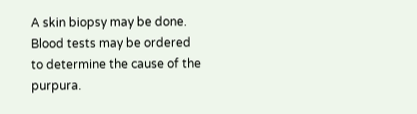A skin biopsy may be done. Blood tests may be ordered to determine the cause of the purpura.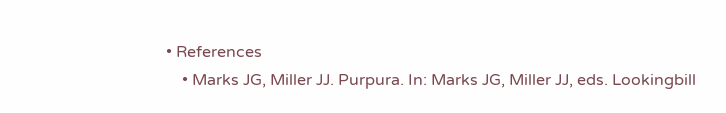• References
    • Marks JG, Miller JJ. Purpura. In: Marks JG, Miller JJ, eds. Lookingbill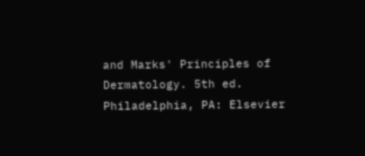and Marks' Principles of Dermatology. 5th ed. Philadelphia, PA: Elsevier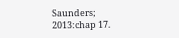Saunders; 2013:chap 17.